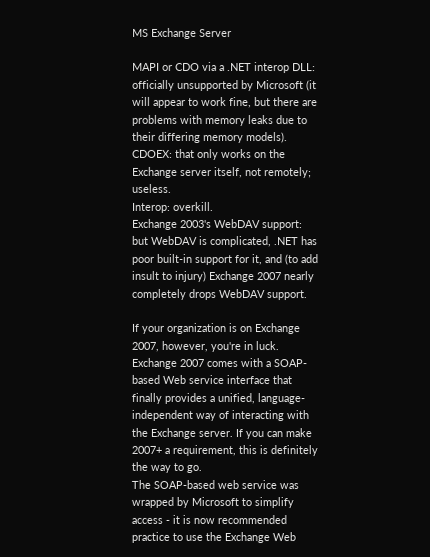MS Exchange Server

MAPI or CDO via a .NET interop DLL: officially unsupported by Microsoft (it will appear to work fine, but there are problems with memory leaks due to their differing memory models).
CDOEX: that only works on the Exchange server itself, not remotely; useless.
Interop: overkill.
Exchange 2003's WebDAV support: but WebDAV is complicated, .NET has poor built-in support for it, and (to add insult to injury) Exchange 2007 nearly completely drops WebDAV support.

If your organization is on Exchange 2007, however, you're in luck. Exchange 2007 comes with a SOAP-based Web service interface that finally provides a unified, language-independent way of interacting with the Exchange server. If you can make 2007+ a requirement, this is definitely the way to go.
The SOAP-based web service was wrapped by Microsoft to simplify access - it is now recommended practice to use the Exchange Web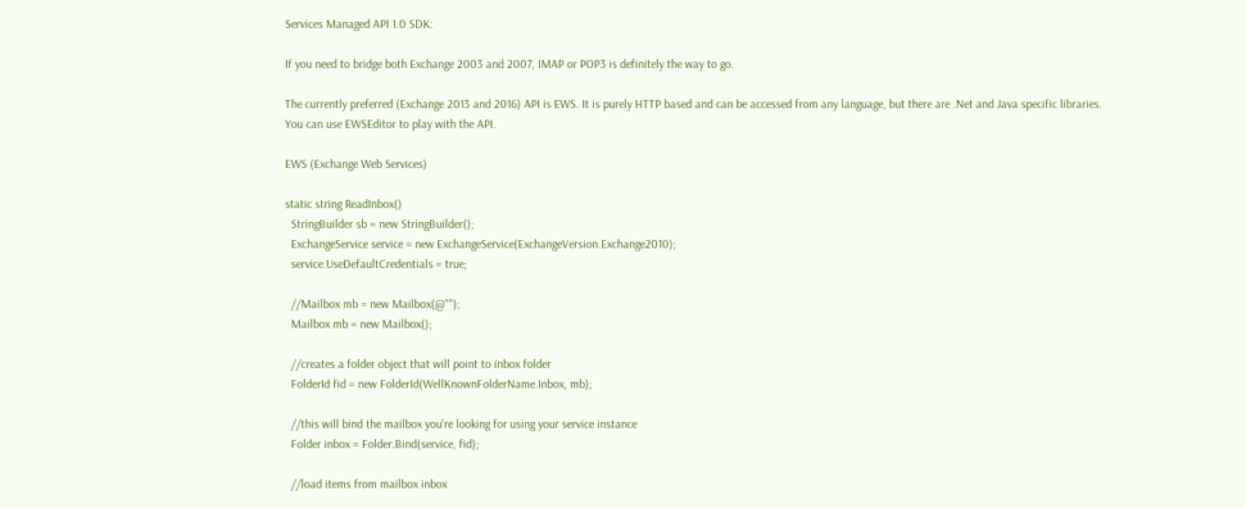Services Managed API 1.0 SDK:

If you need to bridge both Exchange 2003 and 2007, IMAP or POP3 is definitely the way to go.

The currently preferred (Exchange 2013 and 2016) API is EWS. It is purely HTTP based and can be accessed from any language, but there are .Net and Java specific libraries.
You can use EWSEditor to play with the API.

EWS (Exchange Web Services)

static string ReadInbox()
  StringBuilder sb = new StringBuilder();
  ExchangeService service = new ExchangeService(ExchangeVersion.Exchange2010);
  service.UseDefaultCredentials = true;

  //Mailbox mb = new Mailbox(@"");
  Mailbox mb = new Mailbox();

  //creates a folder object that will point to inbox folder
  FolderId fid = new FolderId(WellKnownFolderName.Inbox, mb);

  //this will bind the mailbox you're looking for using your service instance
  Folder inbox = Folder.Bind(service, fid);

  //load items from mailbox inbox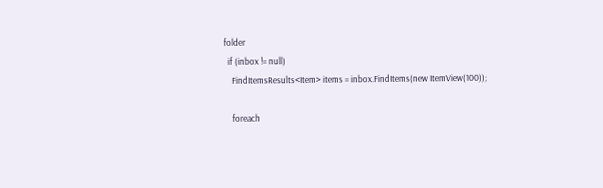folder
  if (inbox != null)
    FindItemsResults<Item> items = inbox.FindItems(new ItemView(100));

    foreach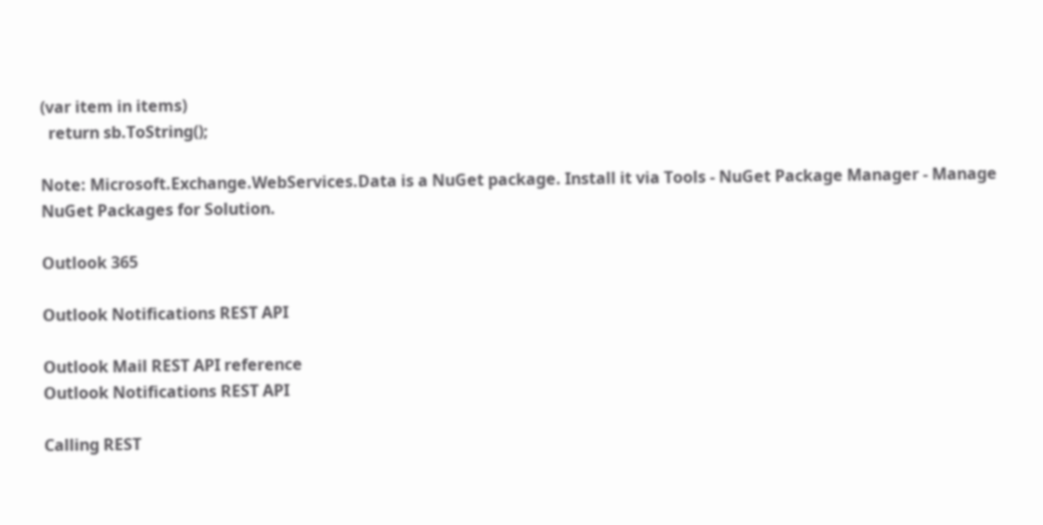(var item in items)
  return sb.ToString();

Note: Microsoft.Exchange.WebServices.Data is a NuGet package. Install it via Tools - NuGet Package Manager - Manage NuGet Packages for Solution.

Outlook 365

Outlook Notifications REST API

Outlook Mail REST API reference
Outlook Notifications REST API

Calling REST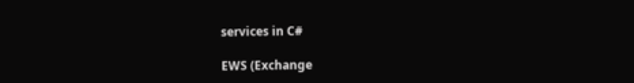services in C#

EWS (Exchange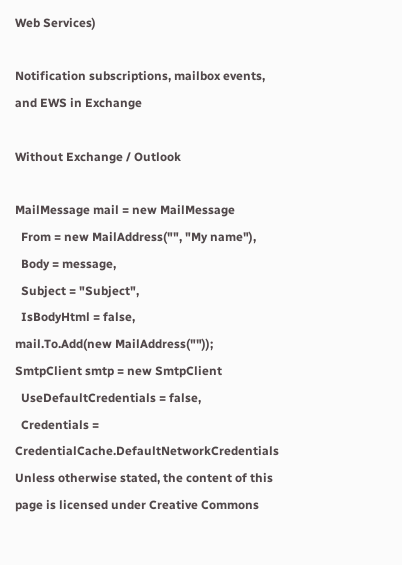Web Services)

Notification subscriptions, mailbox events, and EWS in Exchange

Without Exchange / Outlook

MailMessage mail = new MailMessage
  From = new MailAddress("", "My name"),
  Body = message,
  Subject = "Subject",
  IsBodyHtml = false,
mail.To.Add(new MailAddress(""));
SmtpClient smtp = new SmtpClient
  UseDefaultCredentials = false,
  Credentials = CredentialCache.DefaultNetworkCredentials
Unless otherwise stated, the content of this page is licensed under Creative Commons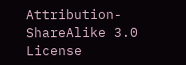Attribution-ShareAlike 3.0 License